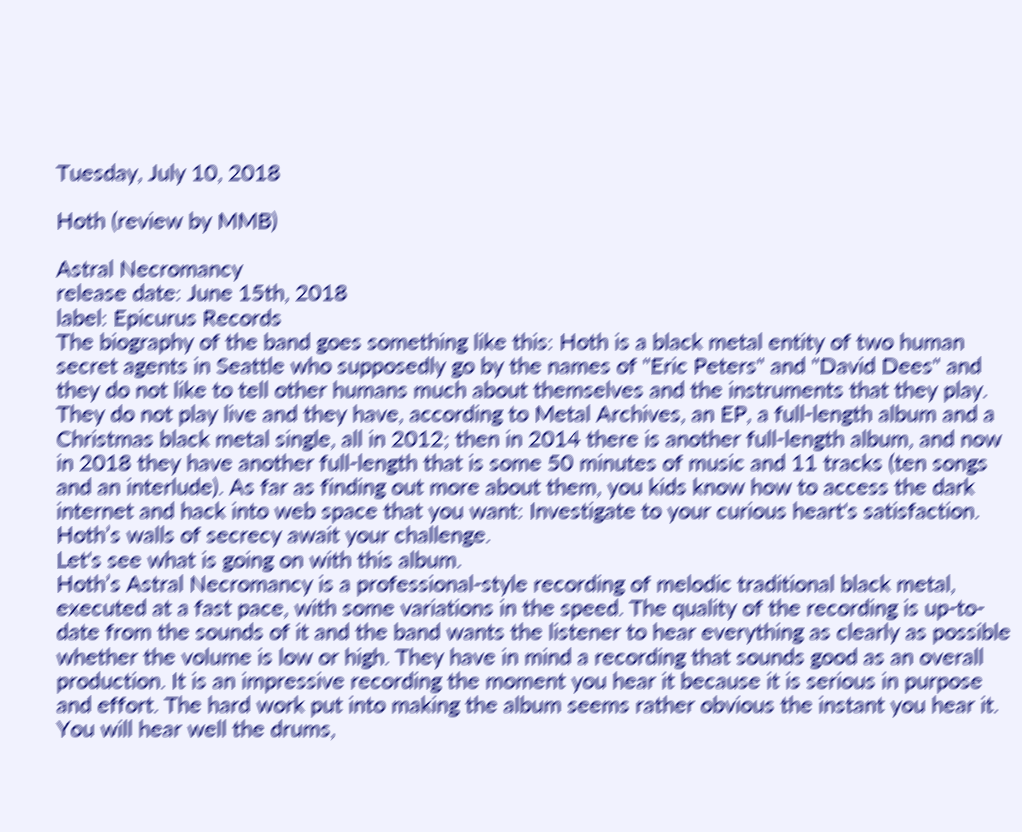Tuesday, July 10, 2018

Hoth (review by MMB)

Astral Necromancy
release date: June 15th, 2018
label: Epicurus Records
The biography of the band goes something like this: Hoth is a black metal entity of two human secret agents in Seattle who supposedly go by the names of "Eric Peters" and "David Dees" and they do not like to tell other humans much about themselves and the instruments that they play. They do not play live and they have, according to Metal Archives, an EP, a full-length album and a Christmas black metal single, all in 2012; then in 2014 there is another full-length album, and now in 2018 they have another full-length that is some 50 minutes of music and 11 tracks (ten songs and an interlude). As far as finding out more about them, you kids know how to access the dark internet and hack into web space that you want: Investigate to your curious heart's satisfaction. Hoth’s walls of secrecy await your challenge.
Let's see what is going on with this album.
Hoth’s Astral Necromancy is a professional-style recording of melodic traditional black metal, executed at a fast pace, with some variations in the speed. The quality of the recording is up-to-date from the sounds of it and the band wants the listener to hear everything as clearly as possible whether the volume is low or high. They have in mind a recording that sounds good as an overall production. It is an impressive recording the moment you hear it because it is serious in purpose and effort. The hard work put into making the album seems rather obvious the instant you hear it. You will hear well the drums,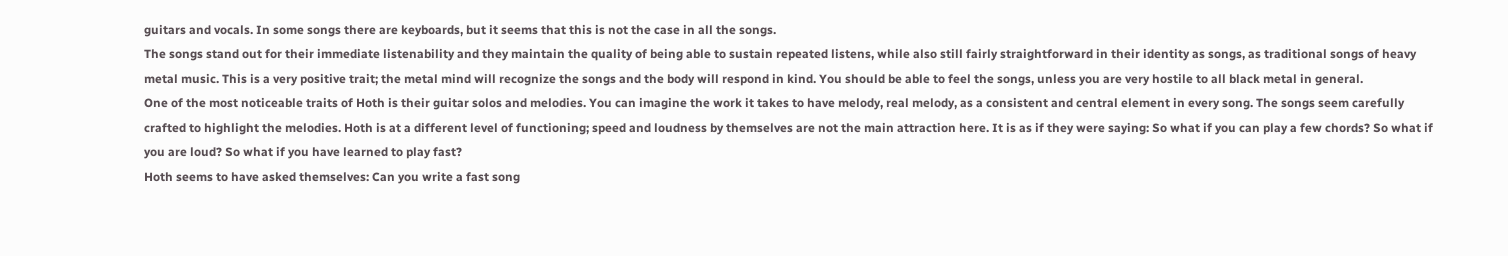guitars and vocals. In some songs there are keyboards, but it seems that this is not the case in all the songs.
The songs stand out for their immediate listenability and they maintain the quality of being able to sustain repeated listens, while also still fairly straightforward in their identity as songs, as traditional songs of heavy metal music. This is a very positive trait; the metal mind will recognize the songs and the body will respond in kind. You should be able to feel the songs, unless you are very hostile to all black metal in general.
One of the most noticeable traits of Hoth is their guitar solos and melodies. You can imagine the work it takes to have melody, real melody, as a consistent and central element in every song. The songs seem carefully crafted to highlight the melodies. Hoth is at a different level of functioning; speed and loudness by themselves are not the main attraction here. It is as if they were saying: So what if you can play a few chords? So what if you are loud? So what if you have learned to play fast?
Hoth seems to have asked themselves: Can you write a fast song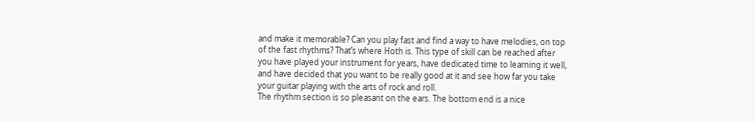and make it memorable? Can you play fast and find a way to have melodies, on top of the fast rhythms? That’s where Hoth is. This type of skill can be reached after you have played your instrument for years, have dedicated time to learning it well, and have decided that you want to be really good at it and see how far you take your guitar playing with the arts of rock and roll.
The rhythm section is so pleasant on the ears. The bottom end is a nice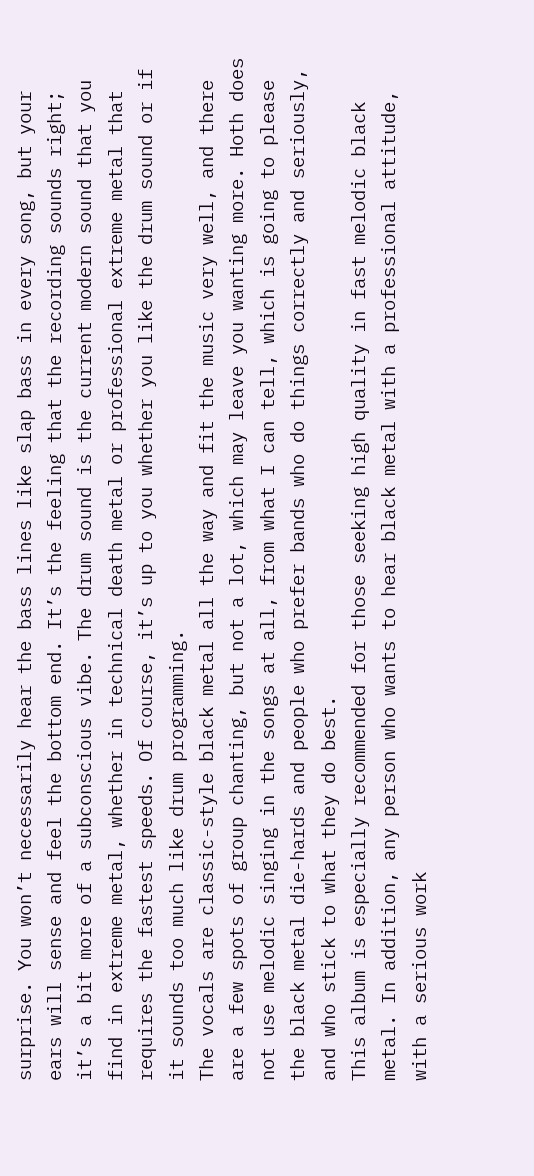surprise. You won’t necessarily hear the bass lines like slap bass in every song, but your ears will sense and feel the bottom end. It’s the feeling that the recording sounds right; it’s a bit more of a subconscious vibe. The drum sound is the current modern sound that you find in extreme metal, whether in technical death metal or professional extreme metal that requires the fastest speeds. Of course, it’s up to you whether you like the drum sound or if it sounds too much like drum programming.
The vocals are classic-style black metal all the way and fit the music very well, and there are a few spots of group chanting, but not a lot, which may leave you wanting more. Hoth does not use melodic singing in the songs at all, from what I can tell, which is going to please the black metal die-hards and people who prefer bands who do things correctly and seriously, and who stick to what they do best.
This album is especially recommended for those seeking high quality in fast melodic black metal. In addition, any person who wants to hear black metal with a professional attitude, with a serious work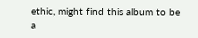ethic, might find this album to be a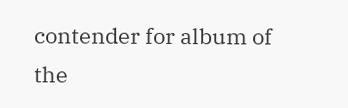contender for album of the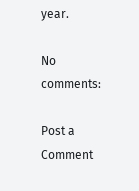year.

No comments:

Post a Comment